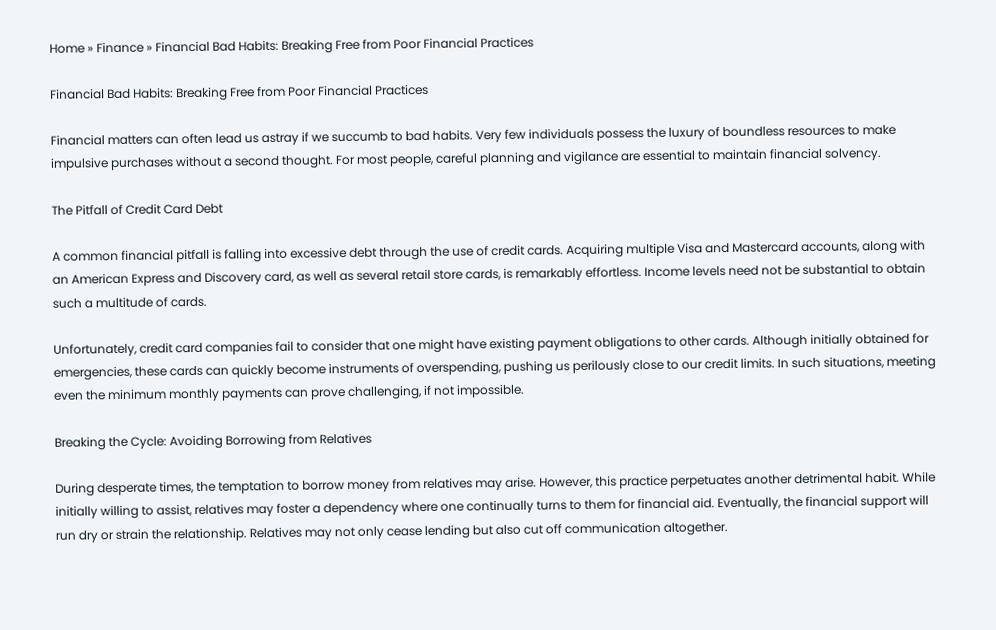Home » Finance » Financial Bad Habits: Breaking Free from Poor Financial Practices

Financial Bad Habits: Breaking Free from Poor Financial Practices

Financial matters can often lead us astray if we succumb to bad habits. Very few individuals possess the luxury of boundless resources to make impulsive purchases without a second thought. For most people, careful planning and vigilance are essential to maintain financial solvency.

The Pitfall of Credit Card Debt

A common financial pitfall is falling into excessive debt through the use of credit cards. Acquiring multiple Visa and Mastercard accounts, along with an American Express and Discovery card, as well as several retail store cards, is remarkably effortless. Income levels need not be substantial to obtain such a multitude of cards.

Unfortunately, credit card companies fail to consider that one might have existing payment obligations to other cards. Although initially obtained for emergencies, these cards can quickly become instruments of overspending, pushing us perilously close to our credit limits. In such situations, meeting even the minimum monthly payments can prove challenging, if not impossible.

Breaking the Cycle: Avoiding Borrowing from Relatives

During desperate times, the temptation to borrow money from relatives may arise. However, this practice perpetuates another detrimental habit. While initially willing to assist, relatives may foster a dependency where one continually turns to them for financial aid. Eventually, the financial support will run dry or strain the relationship. Relatives may not only cease lending but also cut off communication altogether.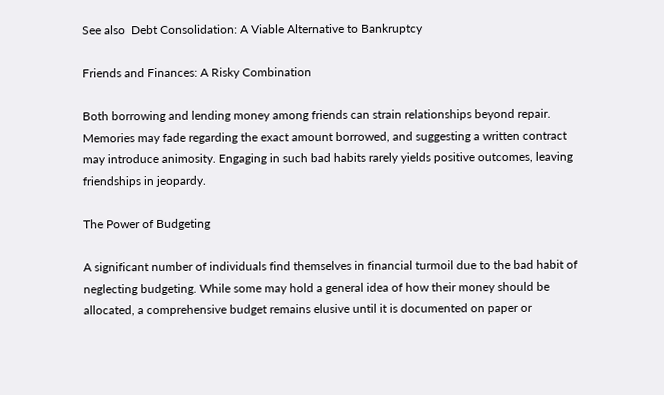See also  Debt Consolidation: A Viable Alternative to Bankruptcy

Friends and Finances: A Risky Combination

Both borrowing and lending money among friends can strain relationships beyond repair. Memories may fade regarding the exact amount borrowed, and suggesting a written contract may introduce animosity. Engaging in such bad habits rarely yields positive outcomes, leaving friendships in jeopardy.

The Power of Budgeting

A significant number of individuals find themselves in financial turmoil due to the bad habit of neglecting budgeting. While some may hold a general idea of how their money should be allocated, a comprehensive budget remains elusive until it is documented on paper or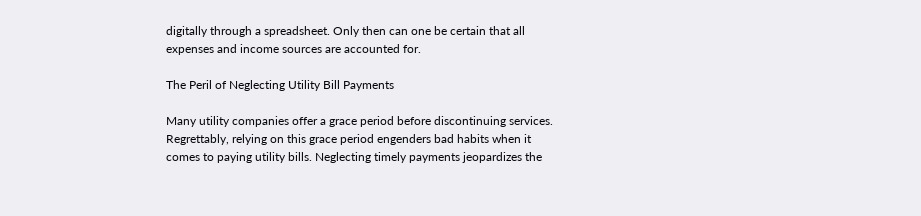digitally through a spreadsheet. Only then can one be certain that all expenses and income sources are accounted for.

The Peril of Neglecting Utility Bill Payments

Many utility companies offer a grace period before discontinuing services. Regrettably, relying on this grace period engenders bad habits when it comes to paying utility bills. Neglecting timely payments jeopardizes the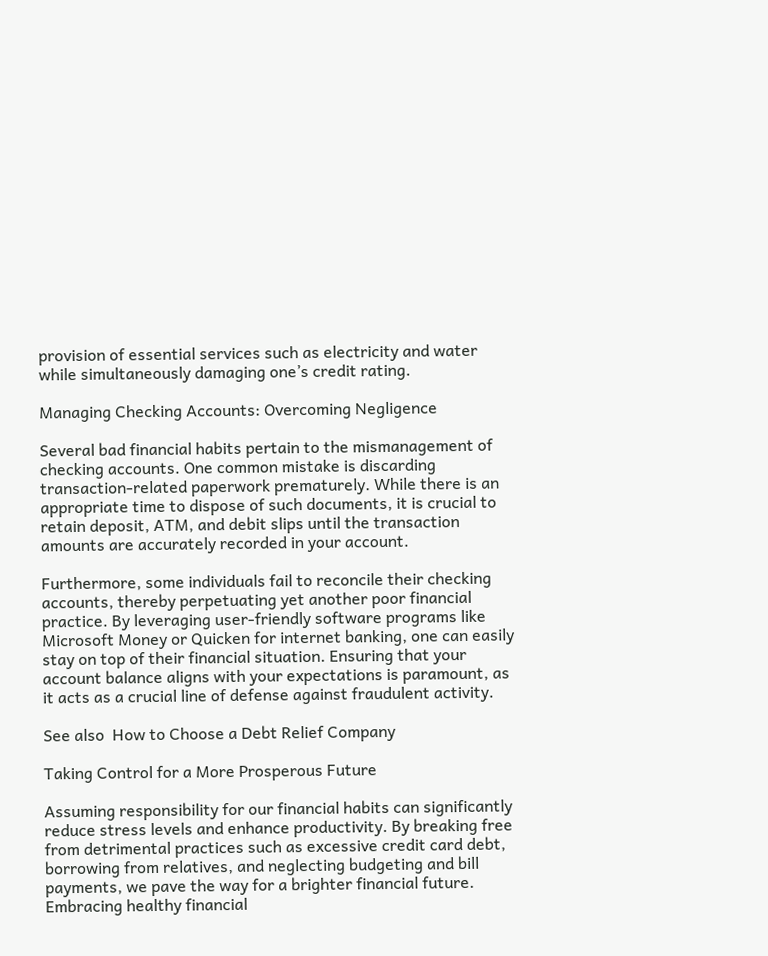provision of essential services such as electricity and water while simultaneously damaging one’s credit rating.

Managing Checking Accounts: Overcoming Negligence

Several bad financial habits pertain to the mismanagement of checking accounts. One common mistake is discarding transaction-related paperwork prematurely. While there is an appropriate time to dispose of such documents, it is crucial to retain deposit, ATM, and debit slips until the transaction amounts are accurately recorded in your account.

Furthermore, some individuals fail to reconcile their checking accounts, thereby perpetuating yet another poor financial practice. By leveraging user-friendly software programs like Microsoft Money or Quicken for internet banking, one can easily stay on top of their financial situation. Ensuring that your account balance aligns with your expectations is paramount, as it acts as a crucial line of defense against fraudulent activity.

See also  How to Choose a Debt Relief Company

Taking Control for a More Prosperous Future

Assuming responsibility for our financial habits can significantly reduce stress levels and enhance productivity. By breaking free from detrimental practices such as excessive credit card debt, borrowing from relatives, and neglecting budgeting and bill payments, we pave the way for a brighter financial future. Embracing healthy financial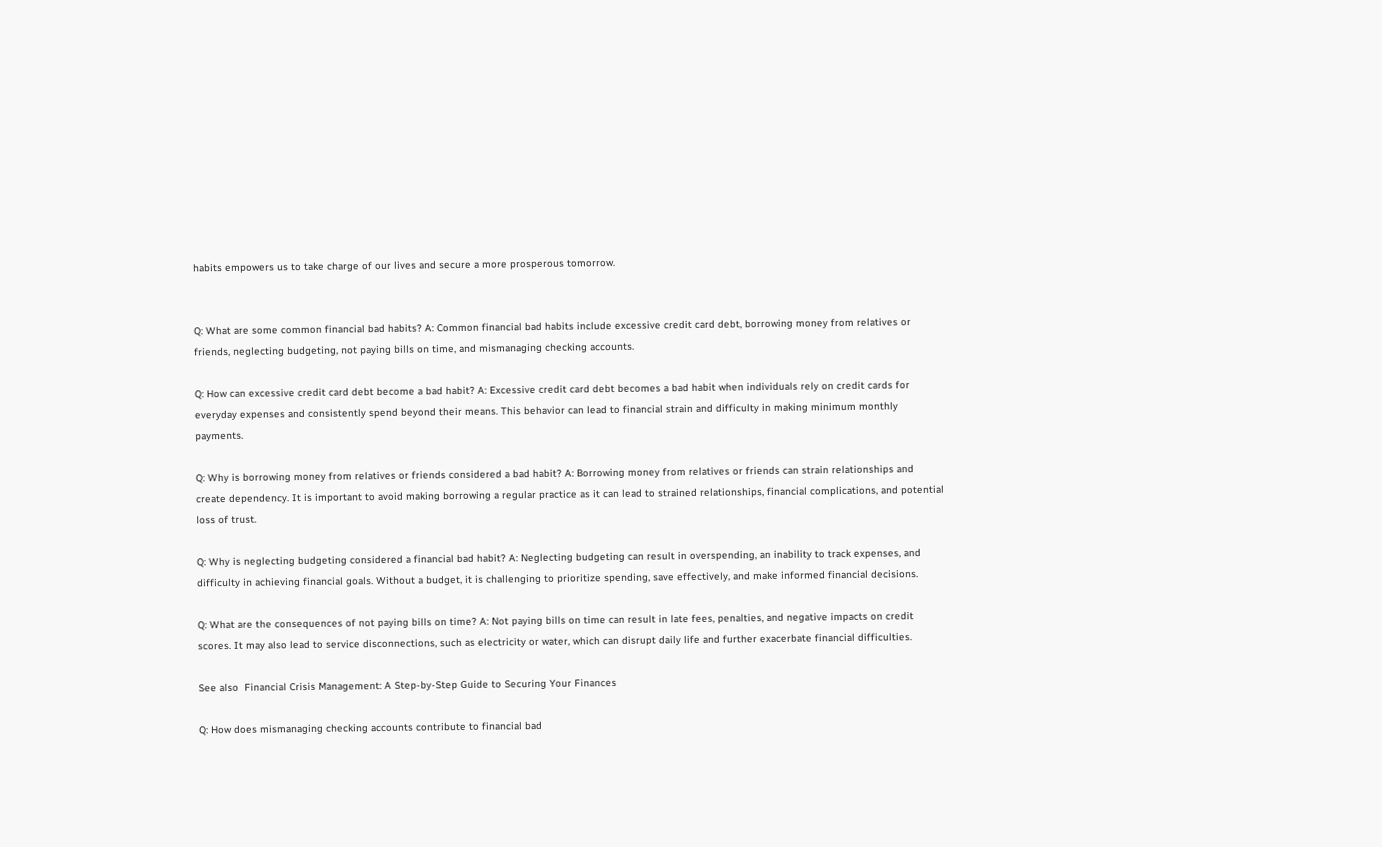habits empowers us to take charge of our lives and secure a more prosperous tomorrow.


Q: What are some common financial bad habits? A: Common financial bad habits include excessive credit card debt, borrowing money from relatives or friends, neglecting budgeting, not paying bills on time, and mismanaging checking accounts.

Q: How can excessive credit card debt become a bad habit? A: Excessive credit card debt becomes a bad habit when individuals rely on credit cards for everyday expenses and consistently spend beyond their means. This behavior can lead to financial strain and difficulty in making minimum monthly payments.

Q: Why is borrowing money from relatives or friends considered a bad habit? A: Borrowing money from relatives or friends can strain relationships and create dependency. It is important to avoid making borrowing a regular practice as it can lead to strained relationships, financial complications, and potential loss of trust.

Q: Why is neglecting budgeting considered a financial bad habit? A: Neglecting budgeting can result in overspending, an inability to track expenses, and difficulty in achieving financial goals. Without a budget, it is challenging to prioritize spending, save effectively, and make informed financial decisions.

Q: What are the consequences of not paying bills on time? A: Not paying bills on time can result in late fees, penalties, and negative impacts on credit scores. It may also lead to service disconnections, such as electricity or water, which can disrupt daily life and further exacerbate financial difficulties.

See also  Financial Crisis Management: A Step-by-Step Guide to Securing Your Finances

Q: How does mismanaging checking accounts contribute to financial bad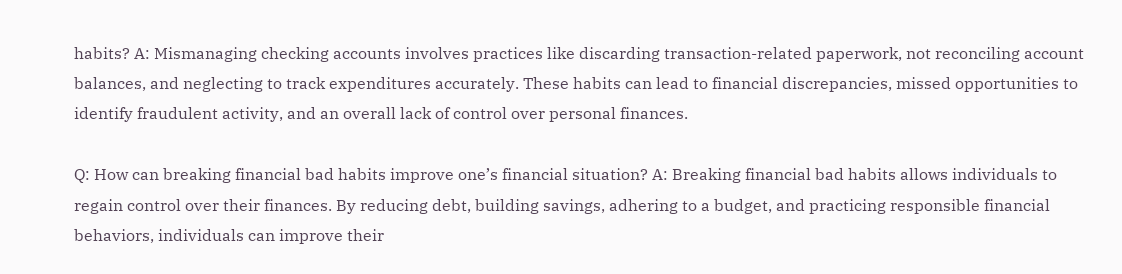habits? A: Mismanaging checking accounts involves practices like discarding transaction-related paperwork, not reconciling account balances, and neglecting to track expenditures accurately. These habits can lead to financial discrepancies, missed opportunities to identify fraudulent activity, and an overall lack of control over personal finances.

Q: How can breaking financial bad habits improve one’s financial situation? A: Breaking financial bad habits allows individuals to regain control over their finances. By reducing debt, building savings, adhering to a budget, and practicing responsible financial behaviors, individuals can improve their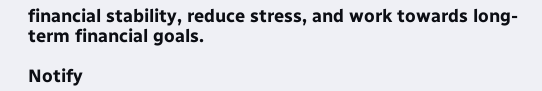financial stability, reduce stress, and work towards long-term financial goals.

Notify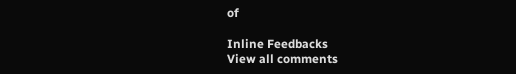of

Inline Feedbacks
View all comments